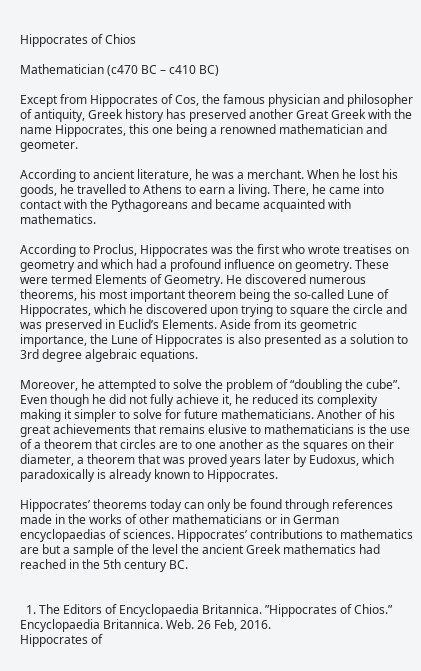Hippocrates of Chios

Mathematician (c470 BC – c410 BC)

Except from Hippocrates of Cos, the famous physician and philosopher of antiquity, Greek history has preserved another Great Greek with the name Hippocrates, this one being a renowned mathematician and geometer.

According to ancient literature, he was a merchant. When he lost his goods, he travelled to Athens to earn a living. There, he came into contact with the Pythagoreans and became acquainted with mathematics.

According to Proclus, Hippocrates was the first who wrote treatises on geometry and which had a profound influence on geometry. These were termed Elements of Geometry. He discovered numerous theorems, his most important theorem being the so-called Lune of Hippocrates, which he discovered upon trying to square the circle and was preserved in Euclid’s Elements. Aside from its geometric importance, the Lune of Hippocrates is also presented as a solution to 3rd degree algebraic equations.

Moreover, he attempted to solve the problem of “doubling the cube”. Even though he did not fully achieve it, he reduced its complexity making it simpler to solve for future mathematicians. Another of his great achievements that remains elusive to mathematicians is the use of a theorem that circles are to one another as the squares on their diameter, a theorem that was proved years later by Eudoxus, which paradoxically is already known to Hippocrates.

Hippocrates’ theorems today can only be found through references made in the works of other mathematicians or in German encyclopaedias of sciences. Hippocrates’ contributions to mathematics are but a sample of the level the ancient Greek mathematics had reached in the 5th century BC.


  1. The Editors of Encyclopaedia Britannica. ”Hippocrates of Chios.” Encyclopaedia Britannica. Web. 26 Feb, 2016.
Hippocrates of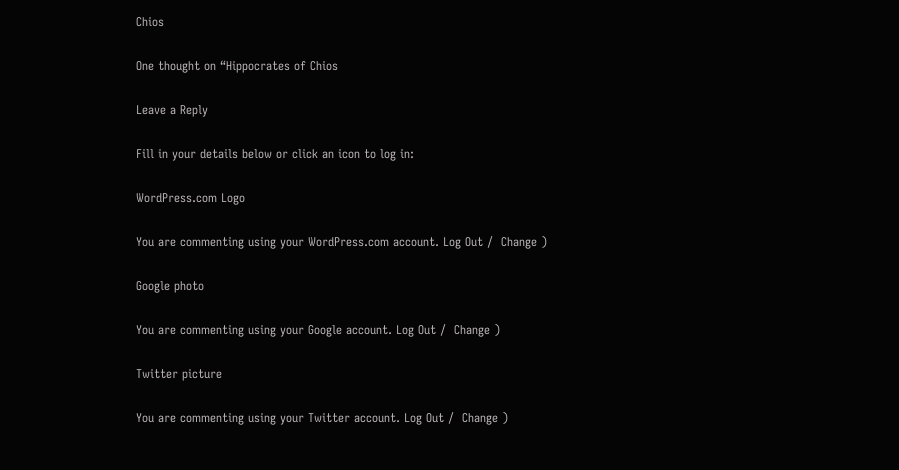Chios

One thought on “Hippocrates of Chios

Leave a Reply

Fill in your details below or click an icon to log in:

WordPress.com Logo

You are commenting using your WordPress.com account. Log Out /  Change )

Google photo

You are commenting using your Google account. Log Out /  Change )

Twitter picture

You are commenting using your Twitter account. Log Out /  Change )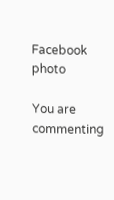Facebook photo

You are commenting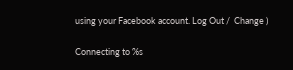using your Facebook account. Log Out /  Change )

Connecting to %s